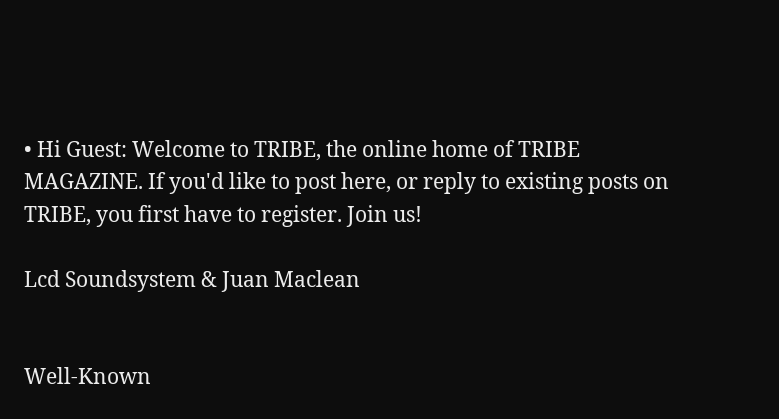• Hi Guest: Welcome to TRIBE, the online home of TRIBE MAGAZINE. If you'd like to post here, or reply to existing posts on TRIBE, you first have to register. Join us!

Lcd Soundsystem & Juan Maclean


Well-Known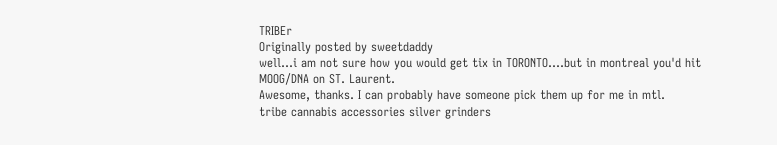TRIBEr
Originally posted by sweetdaddy
well...i am not sure how you would get tix in TORONTO....but in montreal you'd hit MOOG/DNA on ST. Laurent.
Awesome, thanks. I can probably have someone pick them up for me in mtl.
tribe cannabis accessories silver grinders